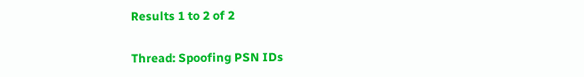Results 1 to 2 of 2

Thread: Spoofing PSN IDs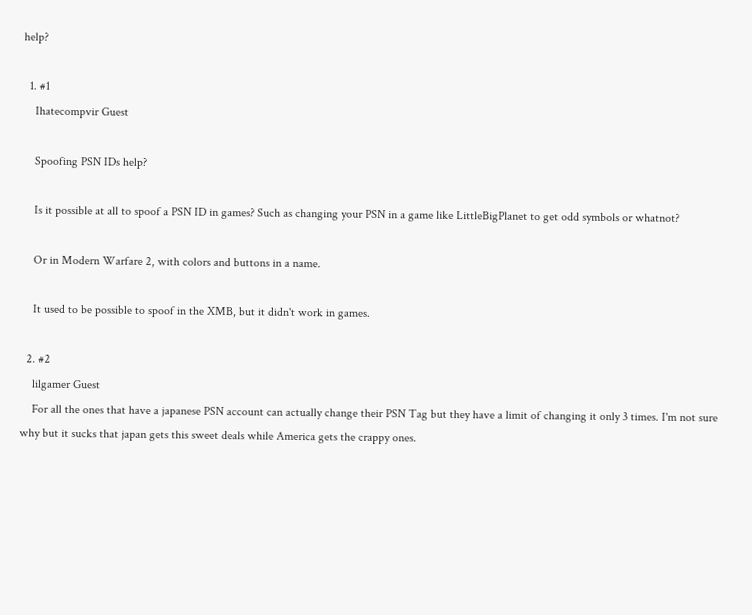help?

  1. #1
    Ihatecompvir Guest

    Spoofing PSN IDs help?

    Is it possible at all to spoof a PSN ID in games? Such as changing your PSN in a game like LittleBigPlanet to get odd symbols or whatnot?

    Or in Modern Warfare 2, with colors and buttons in a name.

    It used to be possible to spoof in the XMB, but it didn't work in games.

  2. #2
    lilgamer Guest
    For all the ones that have a japanese PSN account can actually change their PSN Tag but they have a limit of changing it only 3 times. I'm not sure why but it sucks that japan gets this sweet deals while America gets the crappy ones.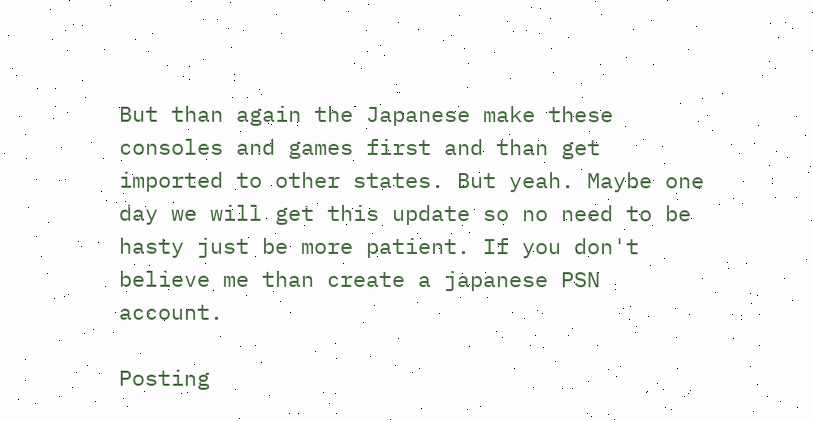But than again the Japanese make these consoles and games first and than get imported to other states. But yeah. Maybe one day we will get this update so no need to be hasty just be more patient. If you don't believe me than create a japanese PSN account.

Posting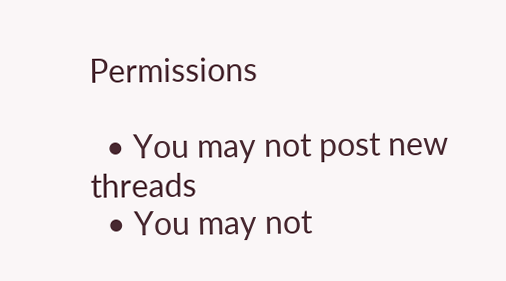Permissions

  • You may not post new threads
  • You may not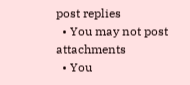post replies
  • You may not post attachments
  • You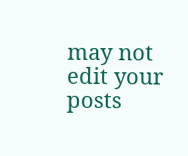may not edit your posts